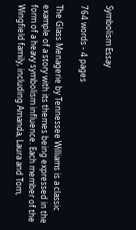Symbolism Essay

764 words - 4 pages

The Glass Menagerie by Tennessee Williams is a classic example of a story with its themes being expressed in the form of a heavy symbolism influence. Each member of the Wingfield family, including Amanda, Laura and Tom,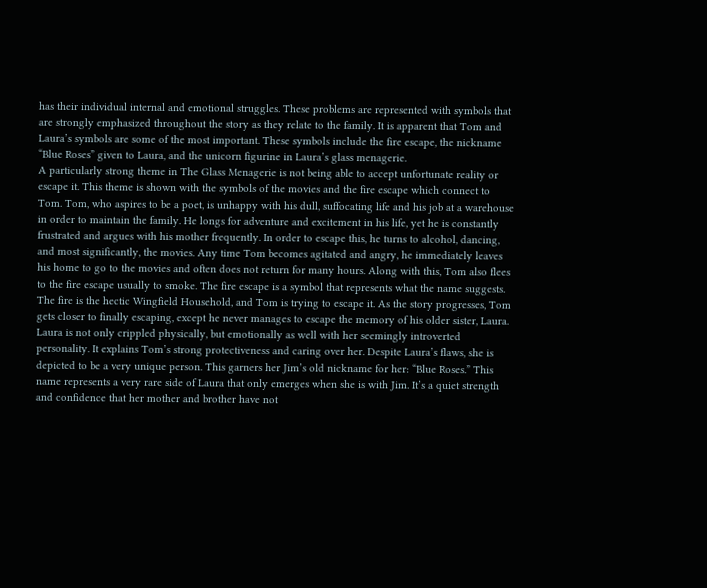has their individual internal and emotional struggles. These problems are represented with symbols that are strongly emphasized throughout the story as they relate to the family. It is apparent that Tom and Laura’s symbols are some of the most important. These symbols include the fire escape, the nickname “Blue Roses” given to Laura, and the unicorn figurine in Laura’s glass menagerie.
A particularly strong theme in The Glass Menagerie is not being able to accept unfortunate reality or escape it. This theme is shown with the symbols of the movies and the fire escape which connect to Tom. Tom, who aspires to be a poet, is unhappy with his dull, suffocating life and his job at a warehouse in order to maintain the family. He longs for adventure and excitement in his life, yet he is constantly frustrated and argues with his mother frequently. In order to escape this, he turns to alcohol, dancing, and most significantly, the movies. Any time Tom becomes agitated and angry, he immediately leaves his home to go to the movies and often does not return for many hours. Along with this, Tom also flees to the fire escape usually to smoke. The fire escape is a symbol that represents what the name suggests. The fire is the hectic Wingfield Household, and Tom is trying to escape it. As the story progresses, Tom gets closer to finally escaping, except he never manages to escape the memory of his older sister, Laura.
Laura is not only crippled physically, but emotionally as well with her seemingly introverted personality. It explains Tom’s strong protectiveness and caring over her. Despite Laura’s flaws, she is depicted to be a very unique person. This garners her Jim’s old nickname for her: “Blue Roses.” This name represents a very rare side of Laura that only emerges when she is with Jim. It’s a quiet strength and confidence that her mother and brother have not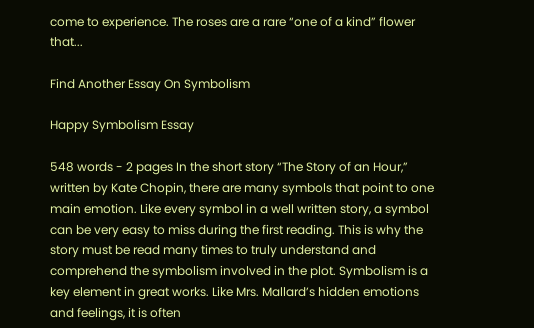come to experience. The roses are a rare “one of a kind” flower that...

Find Another Essay On Symbolism

Happy Symbolism Essay

548 words - 2 pages In the short story “The Story of an Hour,” written by Kate Chopin, there are many symbols that point to one main emotion. Like every symbol in a well written story, a symbol can be very easy to miss during the first reading. This is why the story must be read many times to truly understand and comprehend the symbolism involved in the plot. Symbolism is a key element in great works. Like Mrs. Mallard’s hidden emotions and feelings, it is often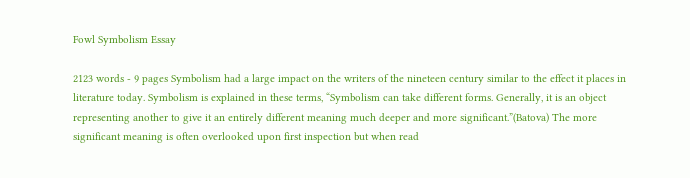Fowl Symbolism Essay

2123 words - 9 pages Symbolism had a large impact on the writers of the nineteen century similar to the effect it places in literature today. Symbolism is explained in these terms, “Symbolism can take different forms. Generally, it is an object representing another to give it an entirely different meaning much deeper and more significant.”(Batova) The more significant meaning is often overlooked upon first inspection but when read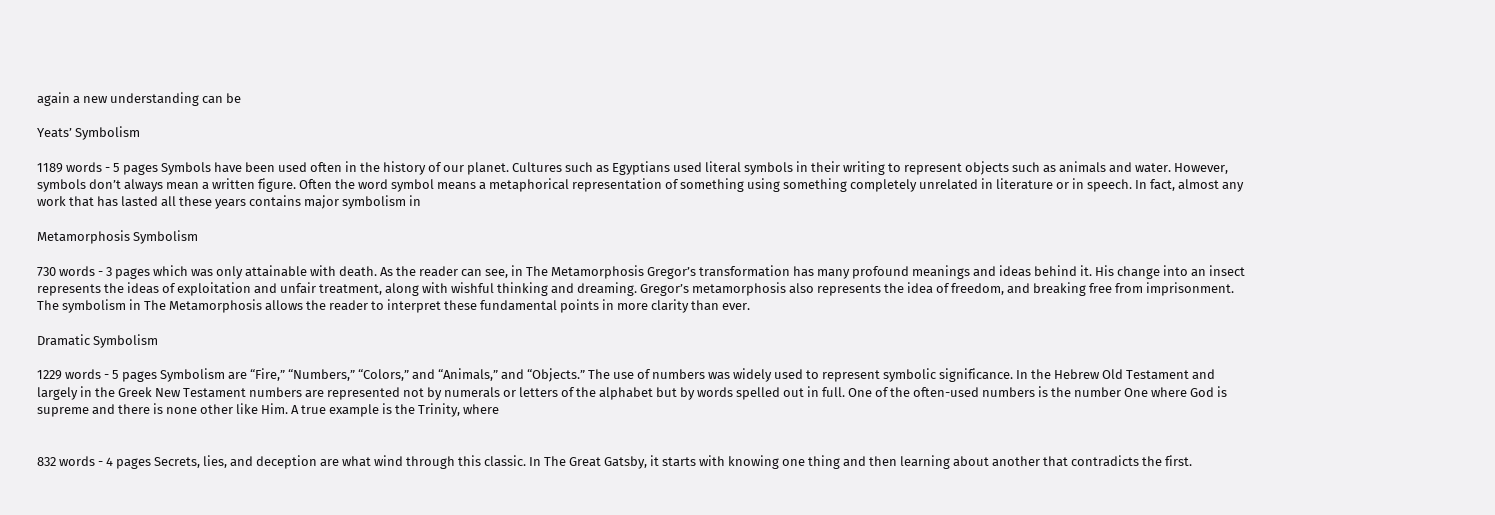again a new understanding can be

Yeats’ Symbolism

1189 words - 5 pages Symbols have been used often in the history of our planet. Cultures such as Egyptians used literal symbols in their writing to represent objects such as animals and water. However, symbols don’t always mean a written figure. Often the word symbol means a metaphorical representation of something using something completely unrelated in literature or in speech. In fact, almost any work that has lasted all these years contains major symbolism in

Metamorphosis Symbolism

730 words - 3 pages which was only attainable with death. As the reader can see, in The Metamorphosis Gregor’s transformation has many profound meanings and ideas behind it. His change into an insect represents the ideas of exploitation and unfair treatment, along with wishful thinking and dreaming. Gregor’s metamorphosis also represents the idea of freedom, and breaking free from imprisonment. The symbolism in The Metamorphosis allows the reader to interpret these fundamental points in more clarity than ever.

Dramatic Symbolism

1229 words - 5 pages Symbolism are “Fire,” “Numbers,” “Colors,” and “Animals,” and “Objects.” The use of numbers was widely used to represent symbolic significance. In the Hebrew Old Testament and largely in the Greek New Testament numbers are represented not by numerals or letters of the alphabet but by words spelled out in full. One of the often-used numbers is the number One where God is supreme and there is none other like Him. A true example is the Trinity, where


832 words - 4 pages Secrets, lies, and deception are what wind through this classic. In The Great Gatsby, it starts with knowing one thing and then learning about another that contradicts the first.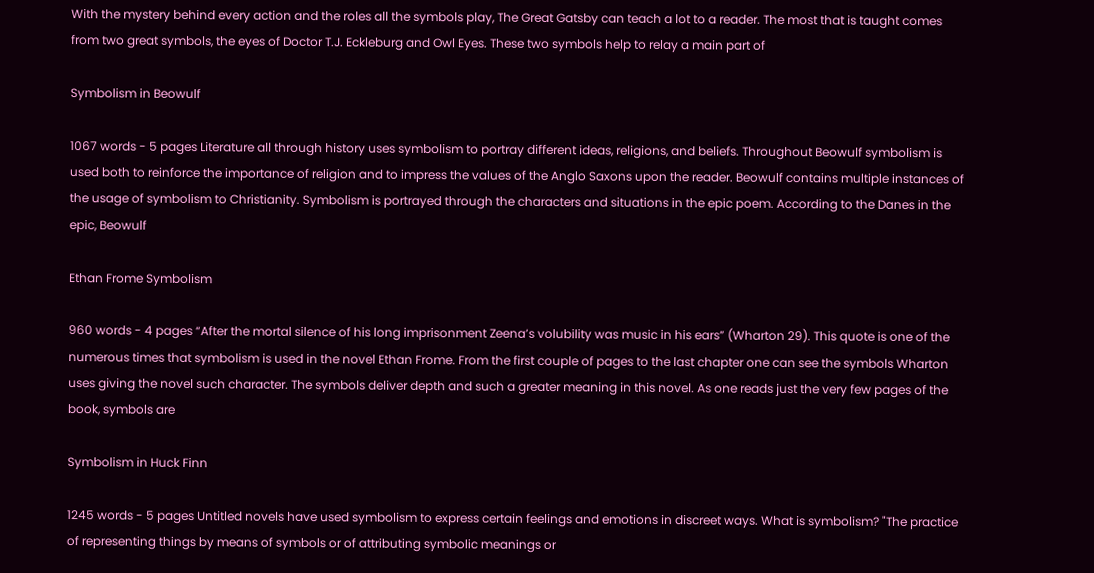With the mystery behind every action and the roles all the symbols play, The Great Gatsby can teach a lot to a reader. The most that is taught comes from two great symbols, the eyes of Doctor T.J. Eckleburg and Owl Eyes. These two symbols help to relay a main part of

Symbolism in Beowulf

1067 words - 5 pages Literature all through history uses symbolism to portray different ideas, religions, and beliefs. Throughout Beowulf symbolism is used both to reinforce the importance of religion and to impress the values of the Anglo Saxons upon the reader. Beowulf contains multiple instances of the usage of symbolism to Christianity. Symbolism is portrayed through the characters and situations in the epic poem. According to the Danes in the epic, Beowulf

Ethan Frome Symbolism

960 words - 4 pages “After the mortal silence of his long imprisonment Zeena’s volubility was music in his ears” (Wharton 29). This quote is one of the numerous times that symbolism is used in the novel Ethan Frome. From the first couple of pages to the last chapter one can see the symbols Wharton uses giving the novel such character. The symbols deliver depth and such a greater meaning in this novel. As one reads just the very few pages of the book, symbols are

Symbolism in Huck Finn

1245 words - 5 pages Untitled novels have used symbolism to express certain feelings and emotions in discreet ways. What is symbolism? "The practice of representing things by means of symbols or of attributing symbolic meanings or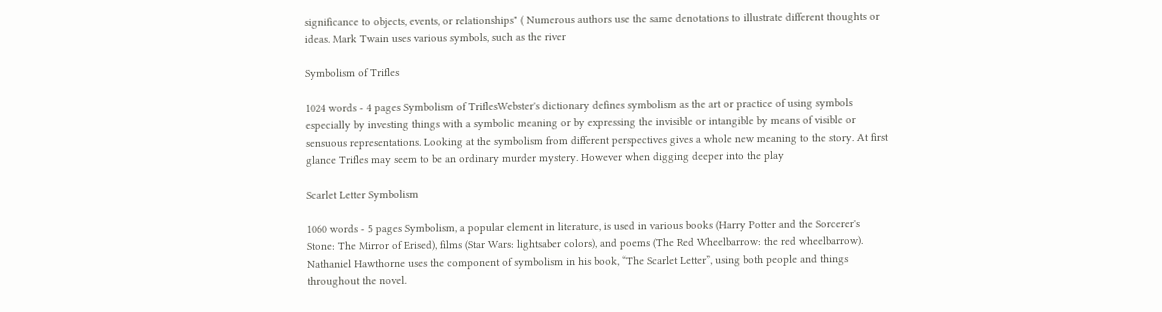significance to objects, events, or relationships" ( Numerous authors use the same denotations to illustrate different thoughts or ideas. Mark Twain uses various symbols, such as the river

Symbolism of Trifles

1024 words - 4 pages Symbolism of TriflesWebster's dictionary defines symbolism as the art or practice of using symbols especially by investing things with a symbolic meaning or by expressing the invisible or intangible by means of visible or sensuous representations. Looking at the symbolism from different perspectives gives a whole new meaning to the story. At first glance Trifles may seem to be an ordinary murder mystery. However when digging deeper into the play

Scarlet Letter Symbolism

1060 words - 5 pages Symbolism, a popular element in literature, is used in various books (Harry Potter and the Sorcerer's Stone: The Mirror of Erised), films (Star Wars: lightsaber colors), and poems (The Red Wheelbarrow: the red wheelbarrow). Nathaniel Hawthorne uses the component of symbolism in his book, “The Scarlet Letter”, using both people and things throughout the novel.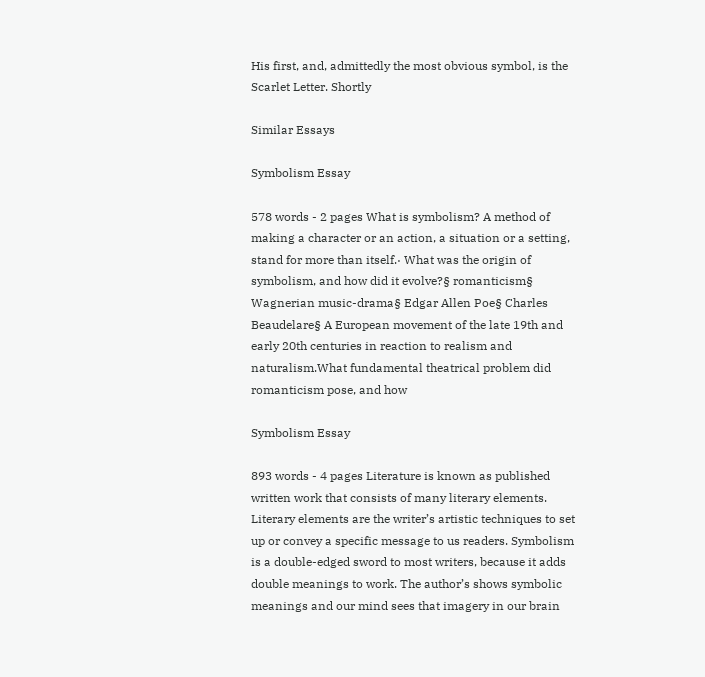His first, and, admittedly the most obvious symbol, is the Scarlet Letter. Shortly

Similar Essays

Symbolism Essay

578 words - 2 pages What is symbolism? A method of making a character or an action, a situation or a setting, stand for more than itself.· What was the origin of symbolism, and how did it evolve?§ romanticism§ Wagnerian music-drama§ Edgar Allen Poe§ Charles Beaudelare§ A European movement of the late 19th and early 20th centuries in reaction to realism and naturalism.What fundamental theatrical problem did romanticism pose, and how

Symbolism Essay

893 words - 4 pages Literature is known as published written work that consists of many literary elements. Literary elements are the writer’s artistic techniques to set up or convey a specific message to us readers. Symbolism is a double-edged sword to most writers, because it adds double meanings to work. The author’s shows symbolic meanings and our mind sees that imagery in our brain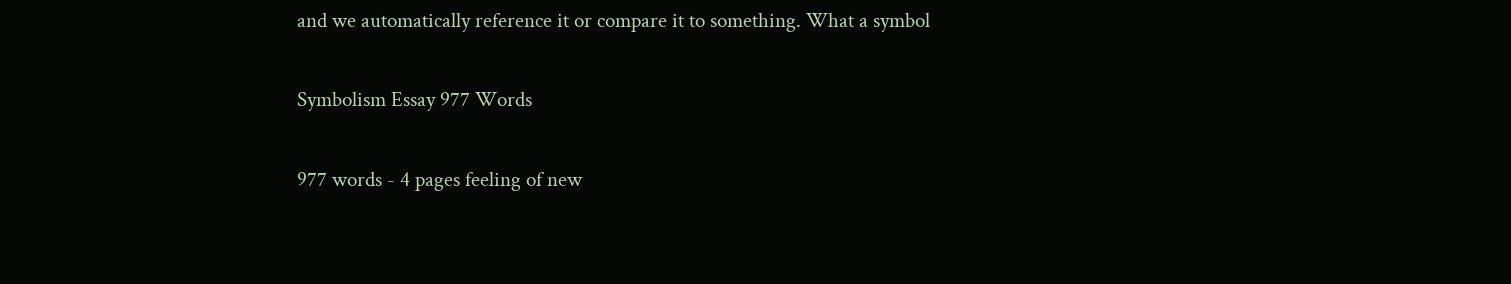and we automatically reference it or compare it to something. What a symbol

Symbolism Essay 977 Words

977 words - 4 pages feeling of new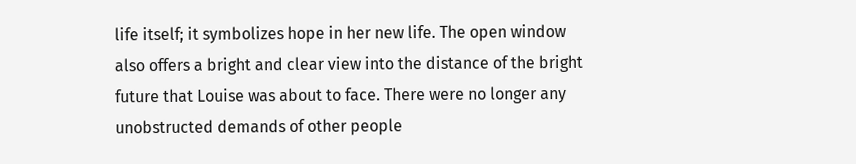life itself; it symbolizes hope in her new life. The open window also offers a bright and clear view into the distance of the bright future that Louise was about to face. There were no longer any unobstructed demands of other people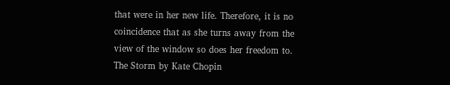that were in her new life. Therefore, it is no coincidence that as she turns away from the view of the window so does her freedom to. The Storm by Kate Chopin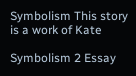Symbolism This story is a work of Kate

Symbolism 2 Essay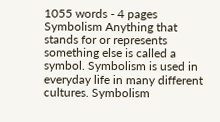1055 words - 4 pages Symbolism Anything that stands for or represents something else is called a symbol. Symbolism is used in everyday life in many different cultures. Symbolism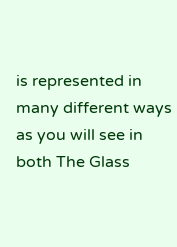is represented in many different ways as you will see in both The Glass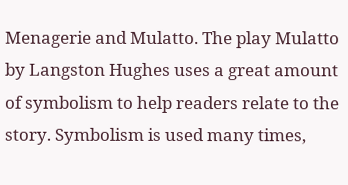Menagerie and Mulatto. The play Mulatto by Langston Hughes uses a great amount of symbolism to help readers relate to the story. Symbolism is used many times,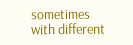sometimes with different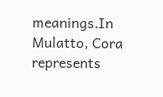meanings.In Mulatto, Cora represents